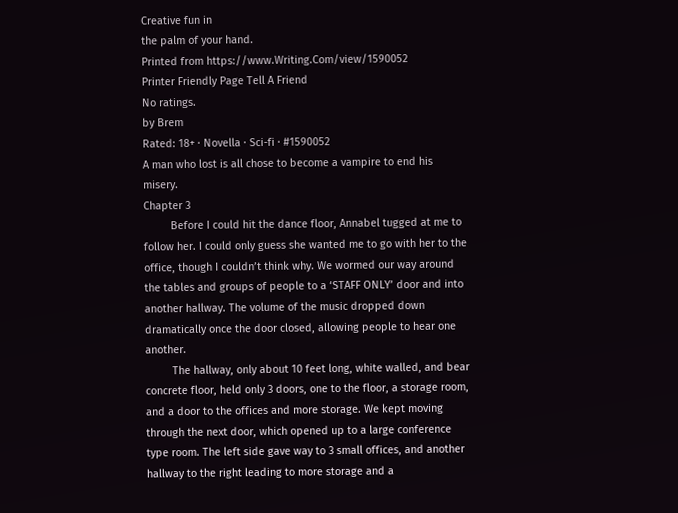Creative fun in
the palm of your hand.
Printed from https://www.Writing.Com/view/1590052
Printer Friendly Page Tell A Friend
No ratings.
by Brem
Rated: 18+ · Novella · Sci-fi · #1590052
A man who lost is all chose to become a vampire to end his misery.
Chapter 3
         Before I could hit the dance floor, Annabel tugged at me to follow her. I could only guess she wanted me to go with her to the office, though I couldn’t think why. We wormed our way around the tables and groups of people to a ‘STAFF ONLY’ door and into another hallway. The volume of the music dropped down dramatically once the door closed, allowing people to hear one another.
         The hallway, only about 10 feet long, white walled, and bear concrete floor, held only 3 doors, one to the floor, a storage room, and a door to the offices and more storage. We kept moving through the next door, which opened up to a large conference type room. The left side gave way to 3 small offices, and another hallway to the right leading to more storage and a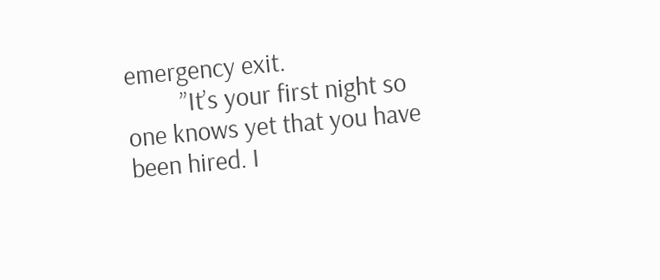emergency exit.
         ”It’s your first night so one knows yet that you have been hired. I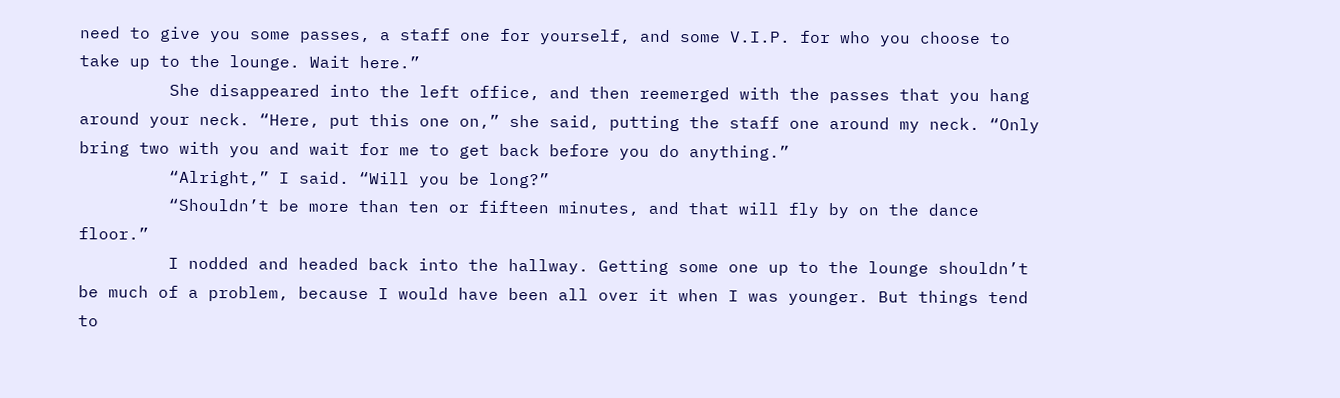need to give you some passes, a staff one for yourself, and some V.I.P. for who you choose to take up to the lounge. Wait here.”
         She disappeared into the left office, and then reemerged with the passes that you hang around your neck. “Here, put this one on,” she said, putting the staff one around my neck. “Only bring two with you and wait for me to get back before you do anything.”
         “Alright,” I said. “Will you be long?”
         “Shouldn’t be more than ten or fifteen minutes, and that will fly by on the dance floor.”
         I nodded and headed back into the hallway. Getting some one up to the lounge shouldn’t be much of a problem, because I would have been all over it when I was younger. But things tend to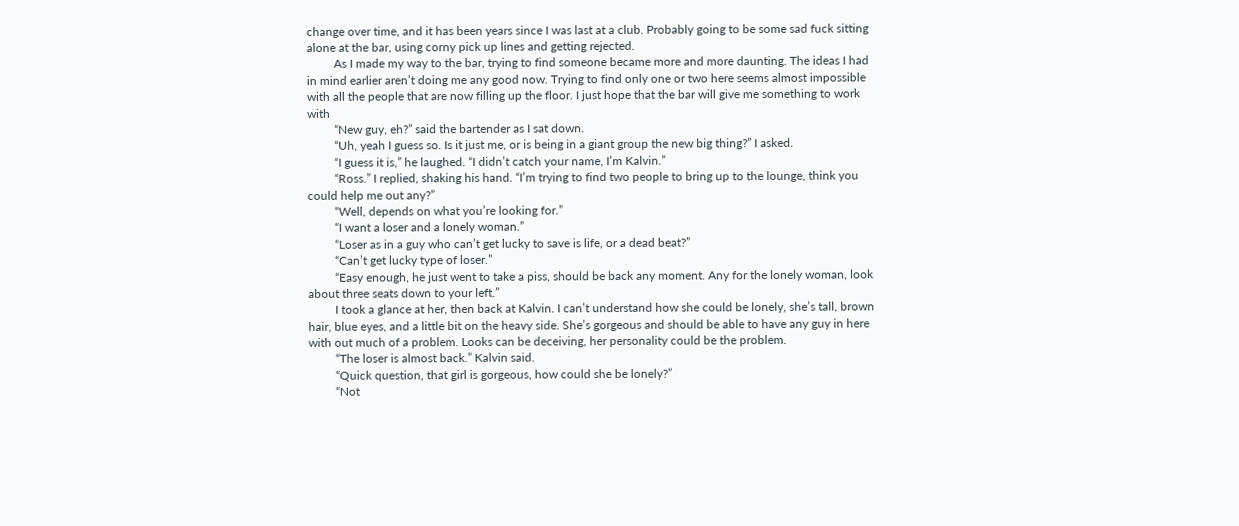change over time, and it has been years since I was last at a club. Probably going to be some sad fuck sitting alone at the bar, using corny pick up lines and getting rejected.
         As I made my way to the bar, trying to find someone became more and more daunting. The ideas I had in mind earlier aren’t doing me any good now. Trying to find only one or two here seems almost impossible with all the people that are now filling up the floor. I just hope that the bar will give me something to work with
         “New guy, eh?” said the bartender as I sat down.
         “Uh, yeah I guess so. Is it just me, or is being in a giant group the new big thing?” I asked.
         “I guess it is,” he laughed. “I didn’t catch your name, I’m Kalvin.”
         “Ross.” I replied, shaking his hand. “I’m trying to find two people to bring up to the lounge, think you could help me out any?”
         “Well, depends on what you’re looking for.”
         “I want a loser and a lonely woman.”
         “Loser as in a guy who can’t get lucky to save is life, or a dead beat?”
         “Can’t get lucky type of loser.”
         “Easy enough, he just went to take a piss, should be back any moment. Any for the lonely woman, look about three seats down to your left.”
         I took a glance at her, then back at Kalvin. I can’t understand how she could be lonely, she’s tall, brown hair, blue eyes, and a little bit on the heavy side. She’s gorgeous and should be able to have any guy in here with out much of a problem. Looks can be deceiving, her personality could be the problem.
         “The loser is almost back.” Kalvin said.
         “Quick question, that girl is gorgeous, how could she be lonely?”
         “Not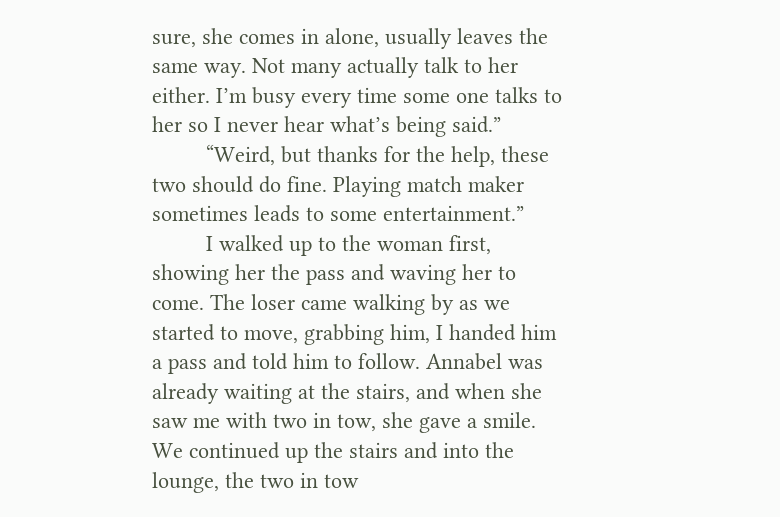sure, she comes in alone, usually leaves the same way. Not many actually talk to her either. I’m busy every time some one talks to her so I never hear what’s being said.”
         “Weird, but thanks for the help, these two should do fine. Playing match maker sometimes leads to some entertainment.”
         I walked up to the woman first, showing her the pass and waving her to come. The loser came walking by as we started to move, grabbing him, I handed him a pass and told him to follow. Annabel was already waiting at the stairs, and when she saw me with two in tow, she gave a smile. We continued up the stairs and into the lounge, the two in tow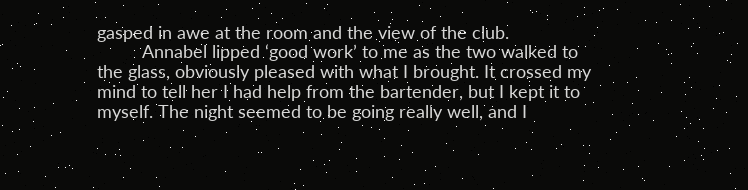gasped in awe at the room and the view of the club.
         Annabel lipped ‘good work’ to me as the two walked to the glass, obviously pleased with what I brought. It crossed my mind to tell her I had help from the bartender, but I kept it to myself. The night seemed to be going really well, and I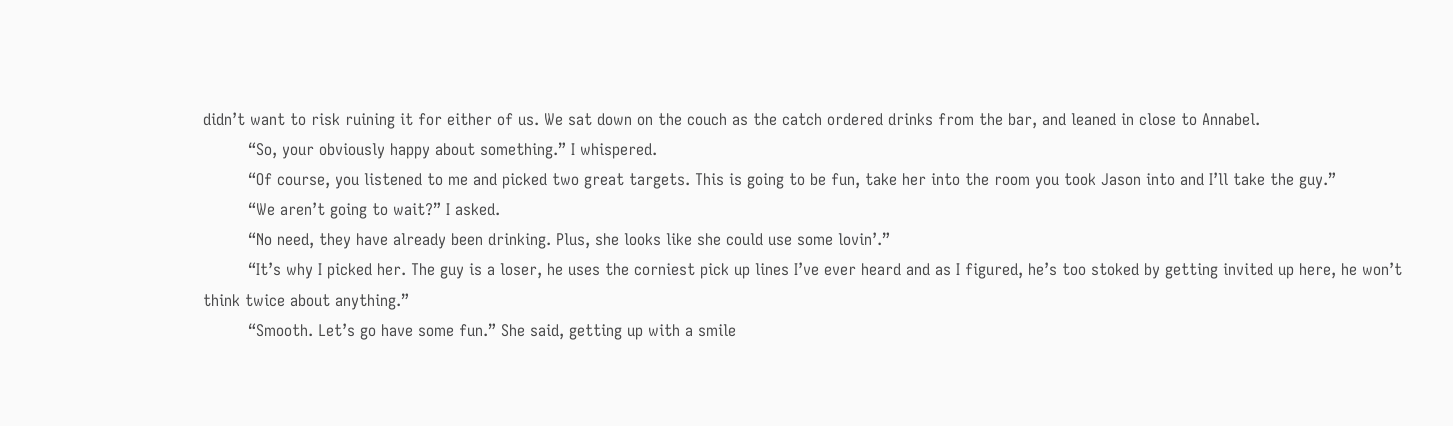didn’t want to risk ruining it for either of us. We sat down on the couch as the catch ordered drinks from the bar, and leaned in close to Annabel.
         “So, your obviously happy about something.” I whispered.
         “Of course, you listened to me and picked two great targets. This is going to be fun, take her into the room you took Jason into and I’ll take the guy.”
         “We aren’t going to wait?” I asked.
         “No need, they have already been drinking. Plus, she looks like she could use some lovin’.”
         “It’s why I picked her. The guy is a loser, he uses the corniest pick up lines I’ve ever heard and as I figured, he’s too stoked by getting invited up here, he won’t think twice about anything.”
         “Smooth. Let’s go have some fun.” She said, getting up with a smile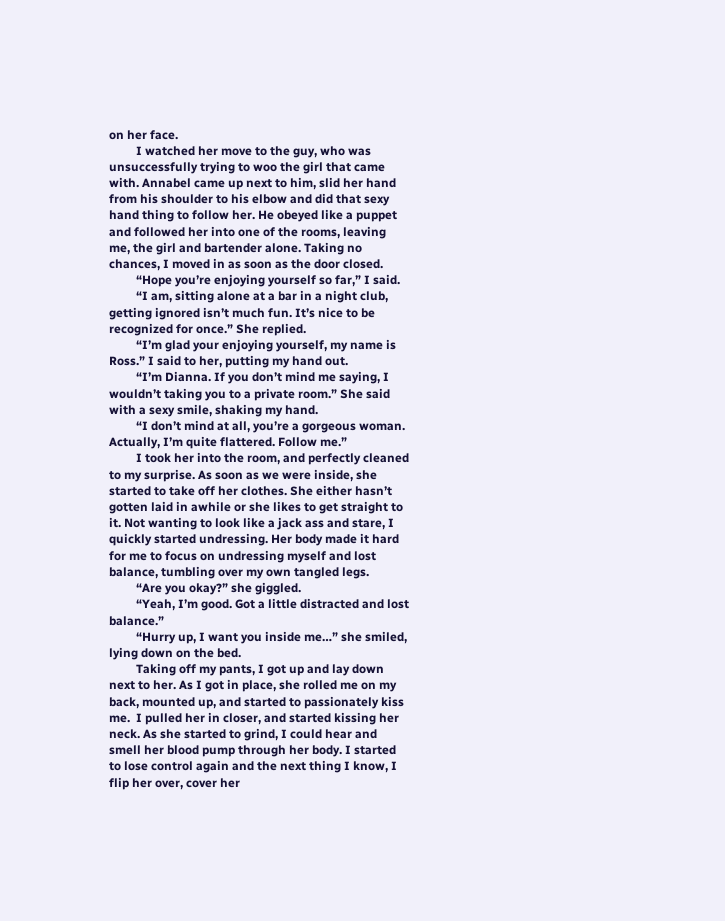on her face.
         I watched her move to the guy, who was unsuccessfully trying to woo the girl that came with. Annabel came up next to him, slid her hand from his shoulder to his elbow and did that sexy hand thing to follow her. He obeyed like a puppet and followed her into one of the rooms, leaving me, the girl and bartender alone. Taking no chances, I moved in as soon as the door closed.
         “Hope you’re enjoying yourself so far,” I said.
         “I am, sitting alone at a bar in a night club, getting ignored isn’t much fun. It’s nice to be recognized for once.” She replied.
         “I’m glad your enjoying yourself, my name is Ross.” I said to her, putting my hand out.
         “I’m Dianna. If you don’t mind me saying, I wouldn’t taking you to a private room.” She said with a sexy smile, shaking my hand.
         “I don’t mind at all, you’re a gorgeous woman. Actually, I’m quite flattered. Follow me.”
         I took her into the room, and perfectly cleaned to my surprise. As soon as we were inside, she started to take off her clothes. She either hasn’t gotten laid in awhile or she likes to get straight to it. Not wanting to look like a jack ass and stare, I quickly started undressing. Her body made it hard for me to focus on undressing myself and lost balance, tumbling over my own tangled legs.
         “Are you okay?” she giggled.
         “Yeah, I’m good. Got a little distracted and lost balance.”
         “Hurry up, I want you inside me…” she smiled, lying down on the bed.
         Taking off my pants, I got up and lay down next to her. As I got in place, she rolled me on my back, mounted up, and started to passionately kiss me.  I pulled her in closer, and started kissing her neck. As she started to grind, I could hear and smell her blood pump through her body. I started to lose control again and the next thing I know, I flip her over, cover her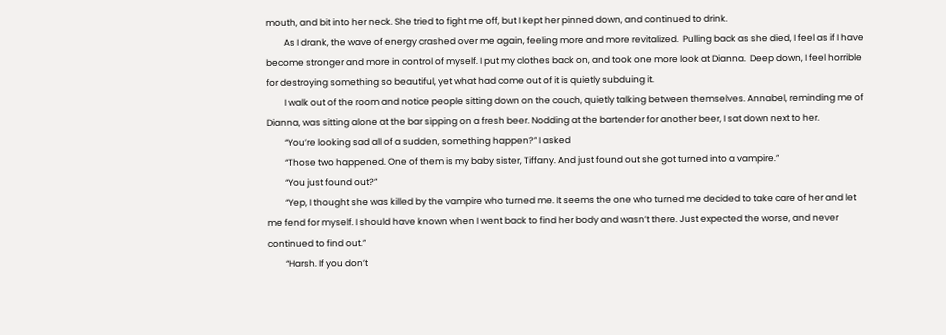mouth, and bit into her neck. She tried to fight me off, but I kept her pinned down, and continued to drink.
         As I drank, the wave of energy crashed over me again, feeling more and more revitalized.  Pulling back as she died, I feel as if I have become stronger and more in control of myself. I put my clothes back on, and took one more look at Dianna.  Deep down, I feel horrible for destroying something so beautiful, yet what had come out of it is quietly subduing it.
         I walk out of the room and notice people sitting down on the couch, quietly talking between themselves. Annabel, reminding me of Dianna, was sitting alone at the bar sipping on a fresh beer. Nodding at the bartender for another beer, I sat down next to her.
         “You’re looking sad all of a sudden, something happen?” I asked
         “Those two happened. One of them is my baby sister, Tiffany. And just found out she got turned into a vampire.”
         “You just found out?”
         “Yep, I thought she was killed by the vampire who turned me. It seems the one who turned me decided to take care of her and let me fend for myself. I should have known when I went back to find her body and wasn’t there. Just expected the worse, and never continued to find out.”
         “Harsh. If you don’t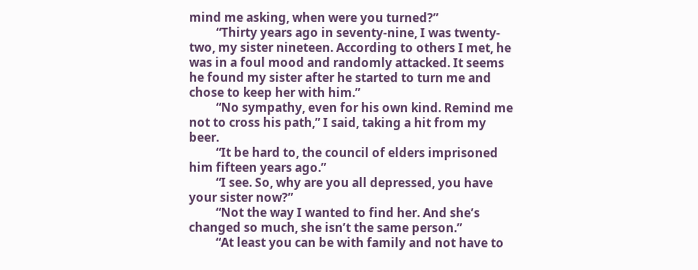mind me asking, when were you turned?”
         “Thirty years ago in seventy-nine, I was twenty-two, my sister nineteen. According to others I met, he was in a foul mood and randomly attacked. It seems he found my sister after he started to turn me and chose to keep her with him.”
         “No sympathy, even for his own kind. Remind me not to cross his path,” I said, taking a hit from my beer.
         “It be hard to, the council of elders imprisoned him fifteen years ago.”
         “I see. So, why are you all depressed, you have your sister now?”
         “Not the way I wanted to find her. And she’s changed so much, she isn’t the same person.”
         “At least you can be with family and not have to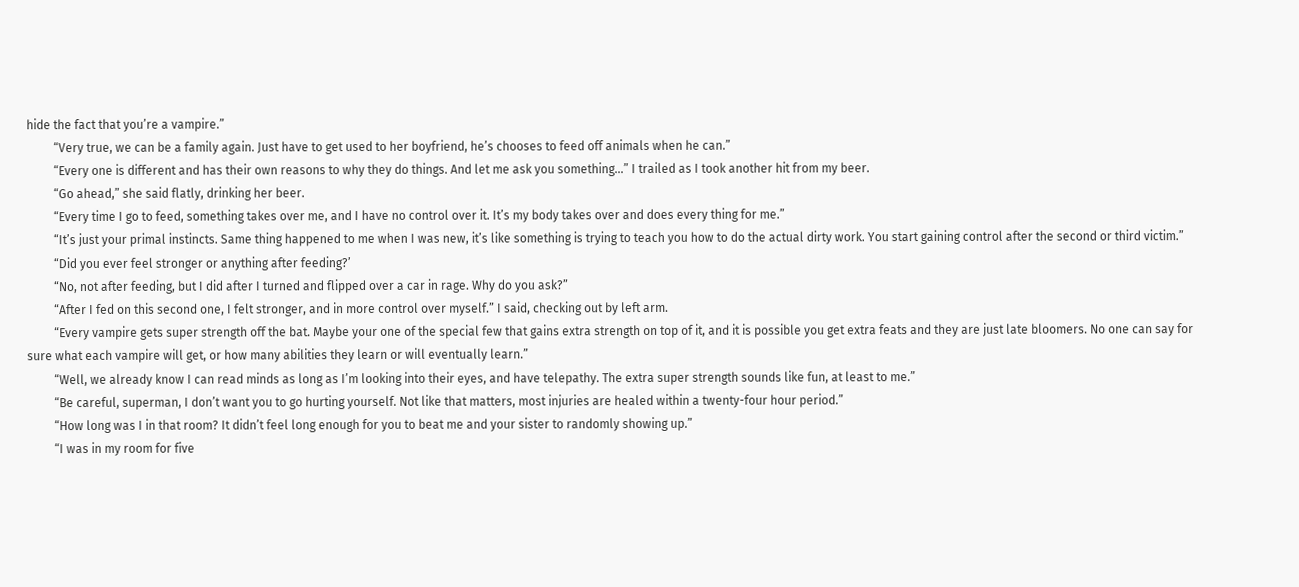hide the fact that you’re a vampire.”
         “Very true, we can be a family again. Just have to get used to her boyfriend, he’s chooses to feed off animals when he can.”
         “Every one is different and has their own reasons to why they do things. And let me ask you something…” I trailed as I took another hit from my beer.
         “Go ahead,” she said flatly, drinking her beer.
         “Every time I go to feed, something takes over me, and I have no control over it. It’s my body takes over and does every thing for me.”
         “It’s just your primal instincts. Same thing happened to me when I was new, it’s like something is trying to teach you how to do the actual dirty work. You start gaining control after the second or third victim.”
         “Did you ever feel stronger or anything after feeding?’
         “No, not after feeding, but I did after I turned and flipped over a car in rage. Why do you ask?”
         “After I fed on this second one, I felt stronger, and in more control over myself.” I said, checking out by left arm.
         “Every vampire gets super strength off the bat. Maybe your one of the special few that gains extra strength on top of it, and it is possible you get extra feats and they are just late bloomers. No one can say for sure what each vampire will get, or how many abilities they learn or will eventually learn.”
         “Well, we already know I can read minds as long as I’m looking into their eyes, and have telepathy. The extra super strength sounds like fun, at least to me.”
         “Be careful, superman, I don’t want you to go hurting yourself. Not like that matters, most injuries are healed within a twenty-four hour period.”
         “How long was I in that room? It didn’t feel long enough for you to beat me and your sister to randomly showing up.”
         “I was in my room for five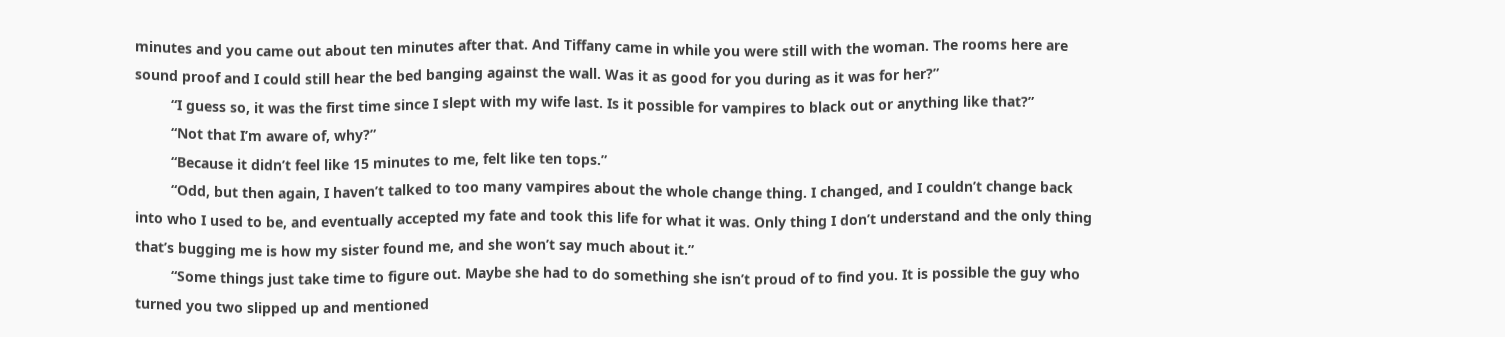minutes and you came out about ten minutes after that. And Tiffany came in while you were still with the woman. The rooms here are sound proof and I could still hear the bed banging against the wall. Was it as good for you during as it was for her?”
         “I guess so, it was the first time since I slept with my wife last. Is it possible for vampires to black out or anything like that?”
         “Not that I’m aware of, why?”
         “Because it didn’t feel like 15 minutes to me, felt like ten tops.”
         “Odd, but then again, I haven’t talked to too many vampires about the whole change thing. I changed, and I couldn’t change back into who I used to be, and eventually accepted my fate and took this life for what it was. Only thing I don’t understand and the only thing that’s bugging me is how my sister found me, and she won’t say much about it.”
         “Some things just take time to figure out. Maybe she had to do something she isn’t proud of to find you. It is possible the guy who turned you two slipped up and mentioned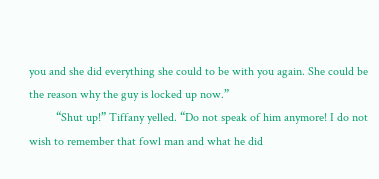you and she did everything she could to be with you again. She could be the reason why the guy is locked up now.”
         “Shut up!” Tiffany yelled. “Do not speak of him anymore! I do not wish to remember that fowl man and what he did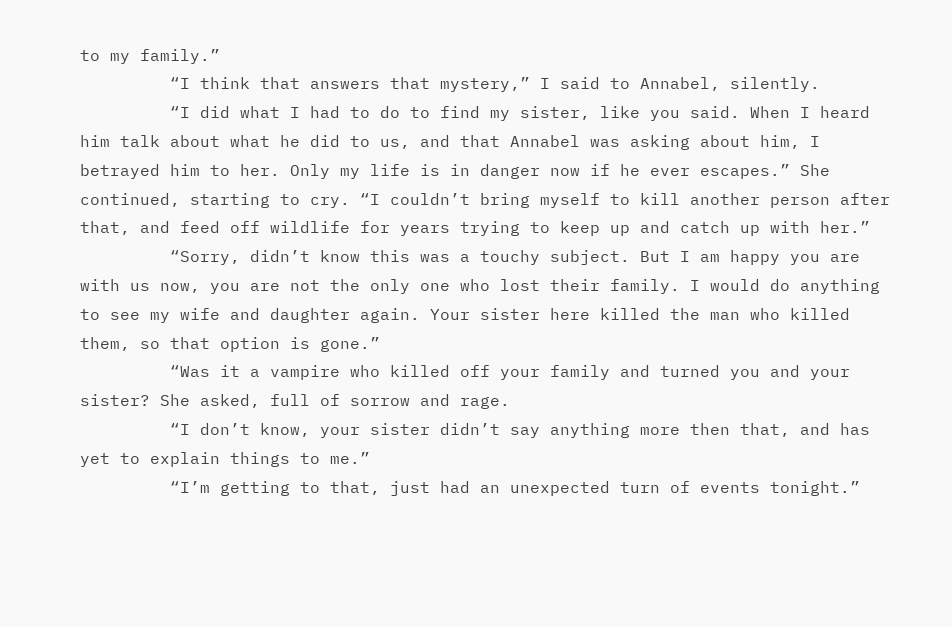to my family.”
         “I think that answers that mystery,” I said to Annabel, silently.
         “I did what I had to do to find my sister, like you said. When I heard him talk about what he did to us, and that Annabel was asking about him, I betrayed him to her. Only my life is in danger now if he ever escapes.” She continued, starting to cry. “I couldn’t bring myself to kill another person after that, and feed off wildlife for years trying to keep up and catch up with her.”
         “Sorry, didn’t know this was a touchy subject. But I am happy you are with us now, you are not the only one who lost their family. I would do anything to see my wife and daughter again. Your sister here killed the man who killed them, so that option is gone.”
         “Was it a vampire who killed off your family and turned you and your sister? She asked, full of sorrow and rage.
         “I don’t know, your sister didn’t say anything more then that, and has yet to explain things to me.”
         “I’m getting to that, just had an unexpected turn of events tonight.”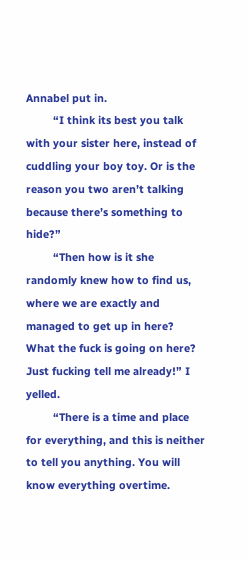Annabel put in.
         “I think its best you talk with your sister here, instead of cuddling your boy toy. Or is the reason you two aren’t talking because there’s something to hide?”
         “Then how is it she randomly knew how to find us, where we are exactly and managed to get up in here? What the fuck is going on here? Just fucking tell me already!” I yelled.
         “There is a time and place for everything, and this is neither to tell you anything. You will know everything overtime.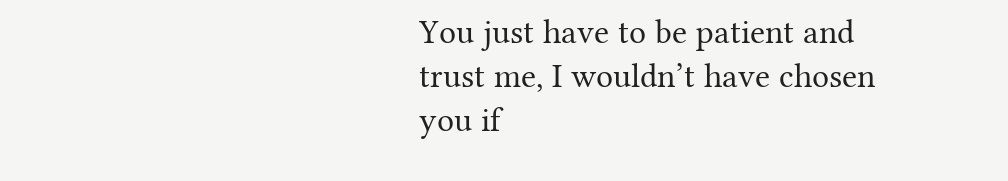You just have to be patient and trust me, I wouldn’t have chosen you if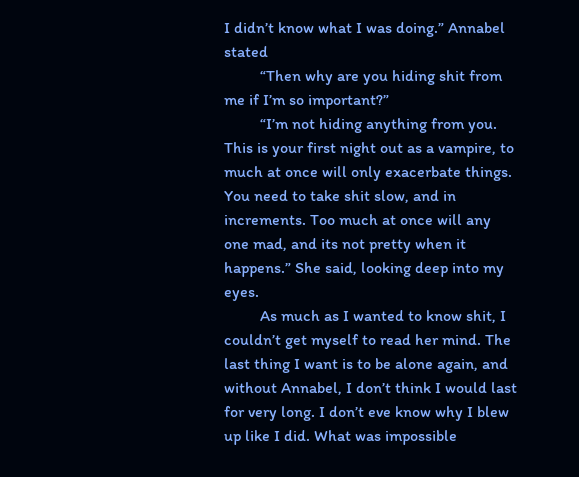I didn’t know what I was doing.” Annabel stated
         “Then why are you hiding shit from me if I’m so important?”
         “I’m not hiding anything from you. This is your first night out as a vampire, to much at once will only exacerbate things. You need to take shit slow, and in increments. Too much at once will any one mad, and its not pretty when it happens.” She said, looking deep into my eyes.
         As much as I wanted to know shit, I couldn’t get myself to read her mind. The last thing I want is to be alone again, and without Annabel, I don’t think I would last for very long. I don’t eve know why I blew up like I did. What was impossible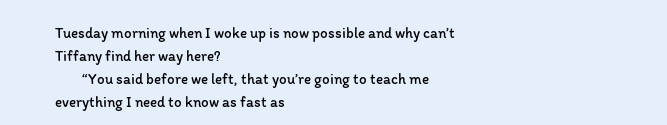Tuesday morning when I woke up is now possible and why can’t Tiffany find her way here?
         “You said before we left, that you’re going to teach me everything I need to know as fast as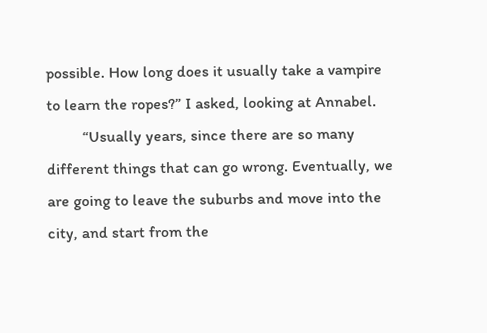possible. How long does it usually take a vampire to learn the ropes?” I asked, looking at Annabel.
         “Usually years, since there are so many different things that can go wrong. Eventually, we are going to leave the suburbs and move into the city, and start from the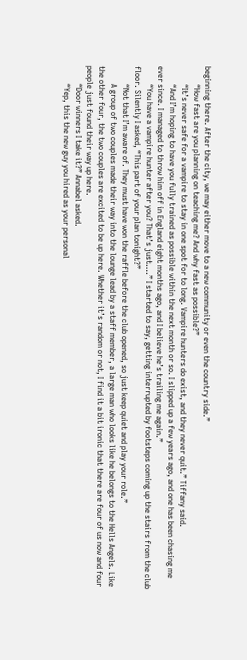beginning there. After the city, we may either move to a new community or even the country side.”
         “How fast are you planning on teaching me? And why fast as possible?”
         “It’s never safe for a vampire to stay in one spot for to long. Vampire hunters do exist, and they never quit.” Tiffany said.
         “And I’m hoping to have you fully trained as possible within the next month or so. I slipped up a few years ago, and one has been chasing me ever since. I managed to throw him off in England eight months ago, and I believe he’s trailing me again.”
         “You have a vampire hunter after you? That’s just….” I started to say, getting interrupted by footsteps coming up the stairs from the club floor. Silently I asked, “This part of your plan tonight?”
         “Not that I’m aware of. They must have won the raffle before the club opened, so just keep quiet and play your role.”
         A group of two couples made their way into the lounge lead by a staff member, a large man who looks like he belongs to the Hells Angels. Like the other four, the two couples are excited to be up here. Whether it’s random or not, I find it a bit ironic that there are four of us now and four people just found their way up here.
         “Door winners I take it?” Annabel asked.
         “Yep, this the new guy you hired as your personal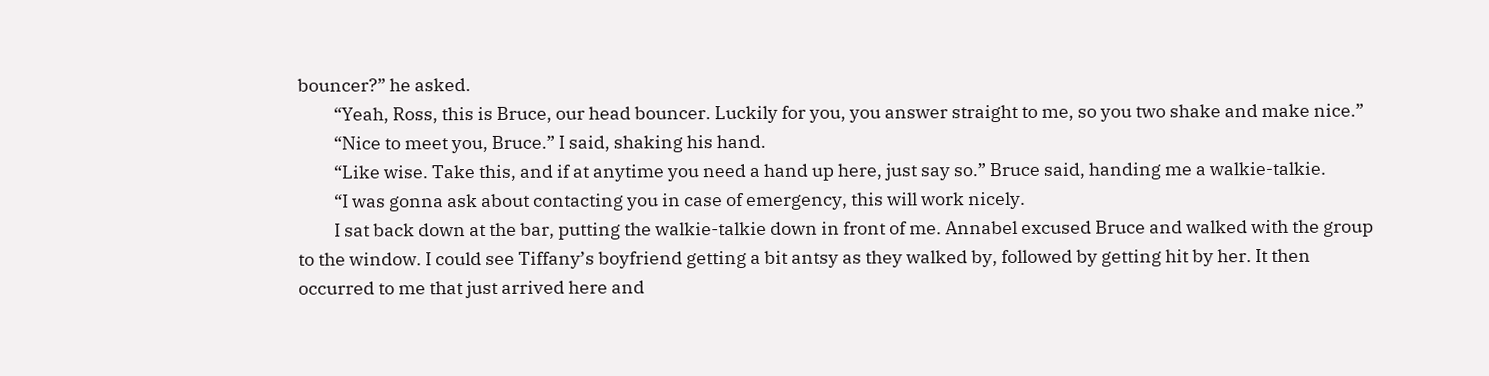bouncer?” he asked.
         “Yeah, Ross, this is Bruce, our head bouncer. Luckily for you, you answer straight to me, so you two shake and make nice.”
         “Nice to meet you, Bruce.” I said, shaking his hand.
         “Like wise. Take this, and if at anytime you need a hand up here, just say so.” Bruce said, handing me a walkie-talkie.
         “I was gonna ask about contacting you in case of emergency, this will work nicely.
         I sat back down at the bar, putting the walkie-talkie down in front of me. Annabel excused Bruce and walked with the group to the window. I could see Tiffany’s boyfriend getting a bit antsy as they walked by, followed by getting hit by her. It then occurred to me that just arrived here and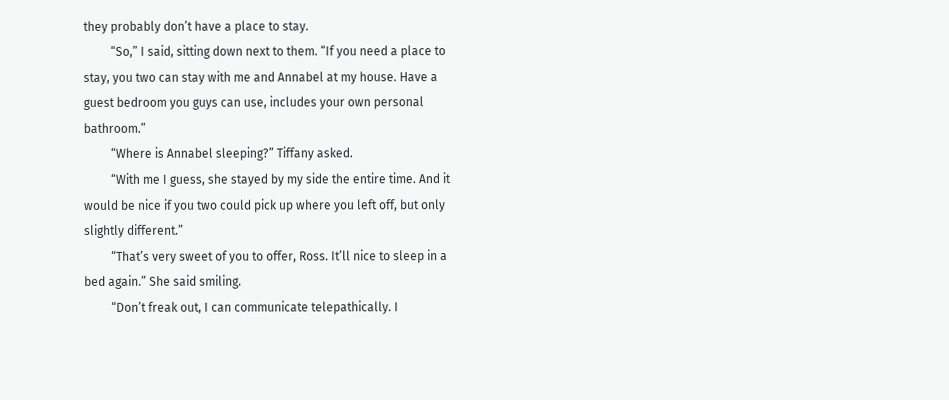they probably don’t have a place to stay.
         “So,” I said, sitting down next to them. “If you need a place to stay, you two can stay with me and Annabel at my house. Have a guest bedroom you guys can use, includes your own personal bathroom.”
         “Where is Annabel sleeping?” Tiffany asked.
         “With me I guess, she stayed by my side the entire time. And it would be nice if you two could pick up where you left off, but only slightly different.”
         “That’s very sweet of you to offer, Ross. It’ll nice to sleep in a bed again.” She said smiling.
         “Don’t freak out, I can communicate telepathically. I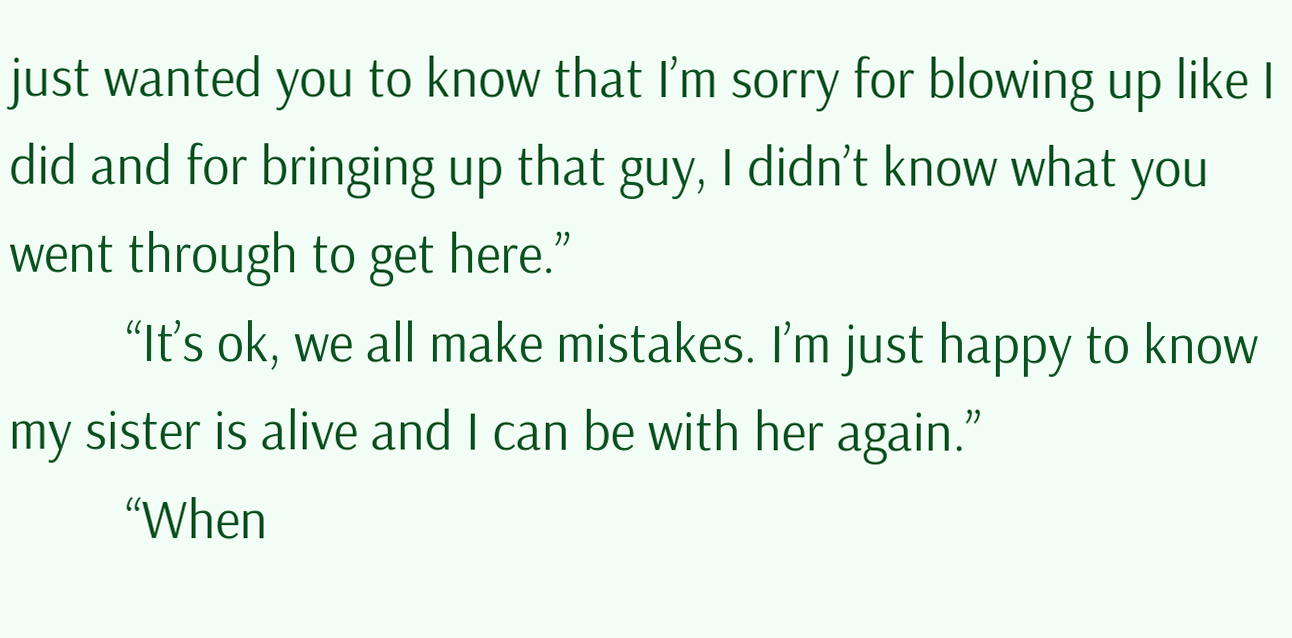just wanted you to know that I’m sorry for blowing up like I did and for bringing up that guy, I didn’t know what you went through to get here.”
         “It’s ok, we all make mistakes. I’m just happy to know my sister is alive and I can be with her again.”
         “When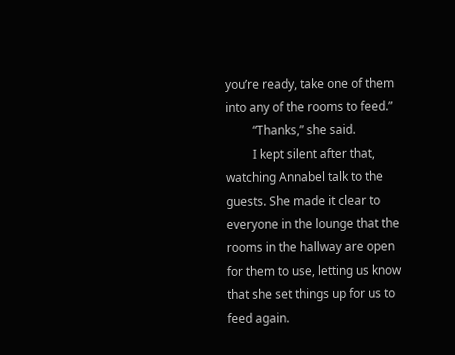you’re ready, take one of them into any of the rooms to feed.”
         “Thanks,” she said.
         I kept silent after that, watching Annabel talk to the guests. She made it clear to everyone in the lounge that the rooms in the hallway are open for them to use, letting us know that she set things up for us to feed again.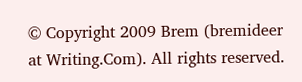© Copyright 2009 Brem (bremideer at Writing.Com). All rights reserved.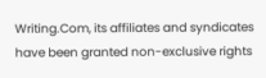Writing.Com, its affiliates and syndicates have been granted non-exclusive rights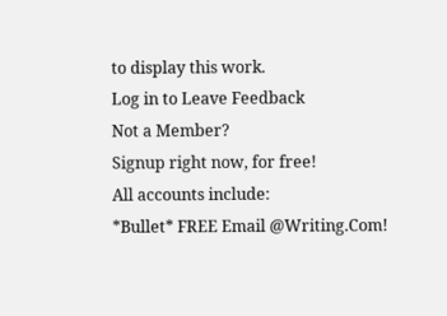to display this work.
Log in to Leave Feedback
Not a Member?
Signup right now, for free!
All accounts include:
*Bullet* FREE Email @Writing.Com!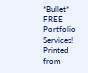*Bullet* FREE Portfolio Services!
Printed from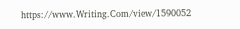https://www.Writing.Com/view/1590052